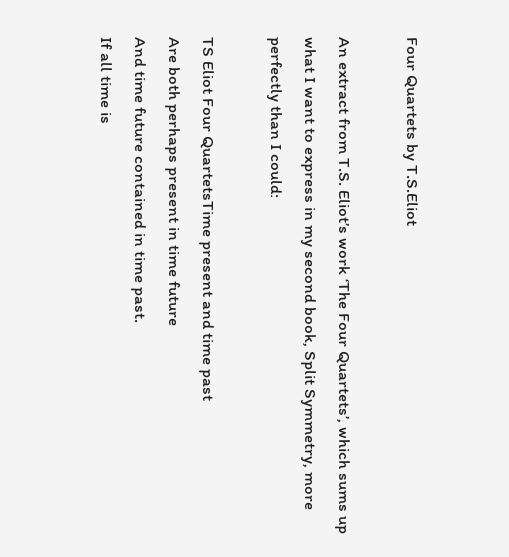Four Quartets by T.S.Eliot

An extract from T.S. Eliot’s work ‘The Four Quartets’, which sums up what I want to express in my second book, Split Symmetry, more perfectly than I could:

TS Eliot Four QuartetsTime present and time past
Are both perhaps present in time future
And time future contained in time past.
If all time is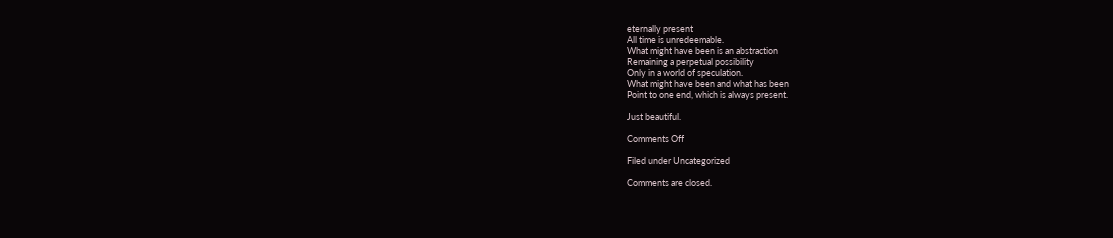eternally present
All time is unredeemable.
What might have been is an abstraction
Remaining a perpetual possibility
Only in a world of speculation.
What might have been and what has been
Point to one end, which is always present.

Just beautiful.

Comments Off

Filed under Uncategorized

Comments are closed.